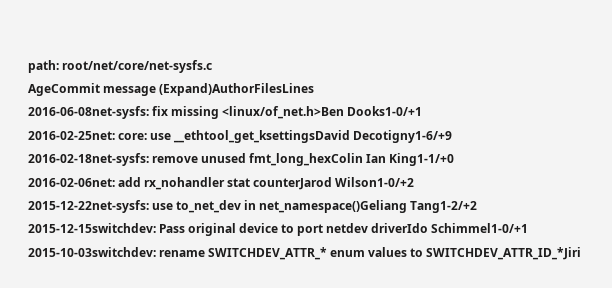path: root/net/core/net-sysfs.c
AgeCommit message (Expand)AuthorFilesLines
2016-06-08net-sysfs: fix missing <linux/of_net.h>Ben Dooks1-0/+1
2016-02-25net: core: use __ethtool_get_ksettingsDavid Decotigny1-6/+9
2016-02-18net-sysfs: remove unused fmt_long_hexColin Ian King1-1/+0
2016-02-06net: add rx_nohandler stat counterJarod Wilson1-0/+2
2015-12-22net-sysfs: use to_net_dev in net_namespace()Geliang Tang1-2/+2
2015-12-15switchdev: Pass original device to port netdev driverIdo Schimmel1-0/+1
2015-10-03switchdev: rename SWITCHDEV_ATTR_* enum values to SWITCHDEV_ATTR_ID_*Jiri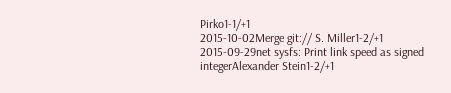Pirko1-1/+1
2015-10-02Merge git:// S. Miller1-2/+1
2015-09-29net sysfs: Print link speed as signed integerAlexander Stein1-2/+1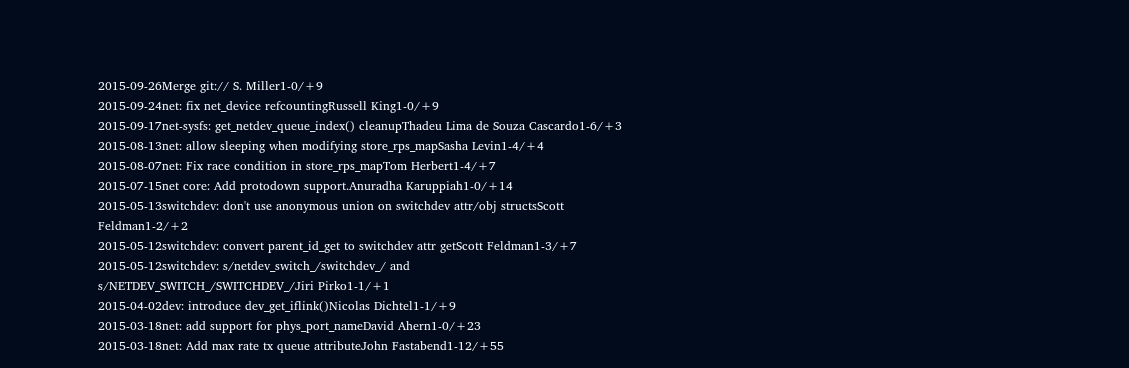2015-09-26Merge git:// S. Miller1-0/+9
2015-09-24net: fix net_device refcountingRussell King1-0/+9
2015-09-17net-sysfs: get_netdev_queue_index() cleanupThadeu Lima de Souza Cascardo1-6/+3
2015-08-13net: allow sleeping when modifying store_rps_mapSasha Levin1-4/+4
2015-08-07net: Fix race condition in store_rps_mapTom Herbert1-4/+7
2015-07-15net core: Add protodown support.Anuradha Karuppiah1-0/+14
2015-05-13switchdev: don't use anonymous union on switchdev attr/obj structsScott Feldman1-2/+2
2015-05-12switchdev: convert parent_id_get to switchdev attr getScott Feldman1-3/+7
2015-05-12switchdev: s/netdev_switch_/switchdev_/ and s/NETDEV_SWITCH_/SWITCHDEV_/Jiri Pirko1-1/+1
2015-04-02dev: introduce dev_get_iflink()Nicolas Dichtel1-1/+9
2015-03-18net: add support for phys_port_nameDavid Ahern1-0/+23
2015-03-18net: Add max rate tx queue attributeJohn Fastabend1-12/+55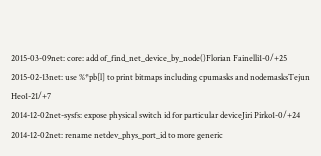2015-03-09net: core: add of_find_net_device_by_node()Florian Fainelli1-0/+25
2015-02-13net: use %*pb[l] to print bitmaps including cpumasks and nodemasksTejun Heo1-21/+7
2014-12-02net-sysfs: expose physical switch id for particular deviceJiri Pirko1-0/+24
2014-12-02net: rename netdev_phys_port_id to more generic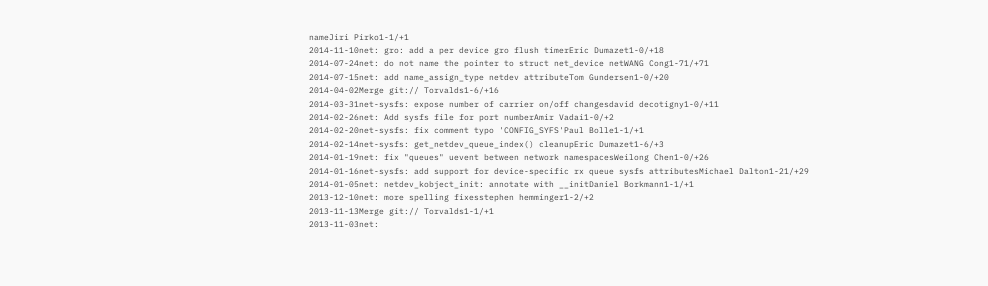nameJiri Pirko1-1/+1
2014-11-10net: gro: add a per device gro flush timerEric Dumazet1-0/+18
2014-07-24net: do not name the pointer to struct net_device netWANG Cong1-71/+71
2014-07-15net: add name_assign_type netdev attributeTom Gundersen1-0/+20
2014-04-02Merge git:// Torvalds1-6/+16
2014-03-31net-sysfs: expose number of carrier on/off changesdavid decotigny1-0/+11
2014-02-26net: Add sysfs file for port numberAmir Vadai1-0/+2
2014-02-20net-sysfs: fix comment typo 'CONFIG_SYFS'Paul Bolle1-1/+1
2014-02-14net-sysfs: get_netdev_queue_index() cleanupEric Dumazet1-6/+3
2014-01-19net: fix "queues" uevent between network namespacesWeilong Chen1-0/+26
2014-01-16net-sysfs: add support for device-specific rx queue sysfs attributesMichael Dalton1-21/+29
2014-01-05net: netdev_kobject_init: annotate with __initDaniel Borkmann1-1/+1
2013-12-10net: more spelling fixesstephen hemminger1-2/+2
2013-11-13Merge git:// Torvalds1-1/+1
2013-11-03net: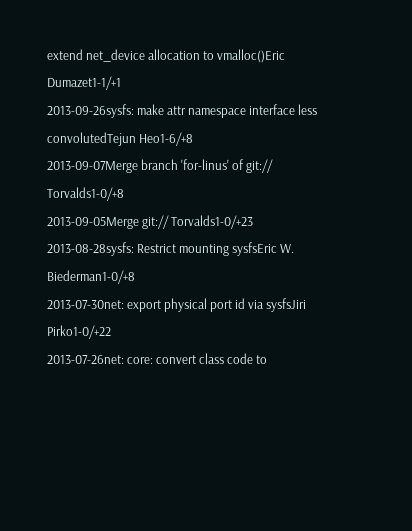extend net_device allocation to vmalloc()Eric Dumazet1-1/+1
2013-09-26sysfs: make attr namespace interface less convolutedTejun Heo1-6/+8
2013-09-07Merge branch 'for-linus' of git:// Torvalds1-0/+8
2013-09-05Merge git:// Torvalds1-0/+23
2013-08-28sysfs: Restrict mounting sysfsEric W. Biederman1-0/+8
2013-07-30net: export physical port id via sysfsJiri Pirko1-0/+22
2013-07-26net: core: convert class code to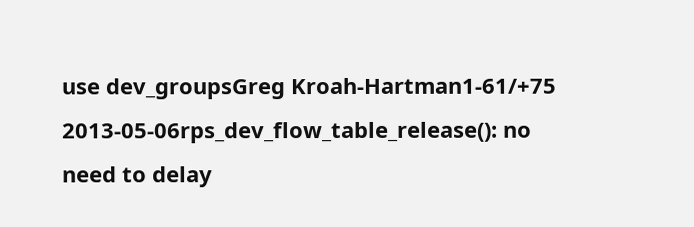use dev_groupsGreg Kroah-Hartman1-61/+75
2013-05-06rps_dev_flow_table_release(): no need to delay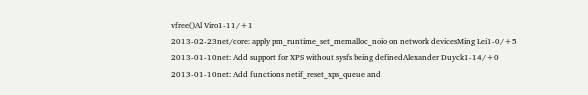vfree()Al Viro1-11/+1
2013-02-23net/core: apply pm_runtime_set_memalloc_noio on network devicesMing Lei1-0/+5
2013-01-10net: Add support for XPS without sysfs being definedAlexander Duyck1-14/+0
2013-01-10net: Add functions netif_reset_xps_queue and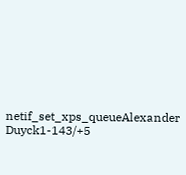netif_set_xps_queueAlexander Duyck1-143/+5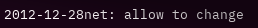2012-12-28net: allow to change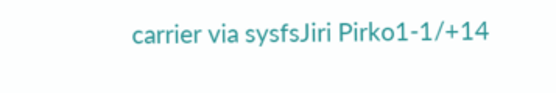carrier via sysfsJiri Pirko1-1/+14